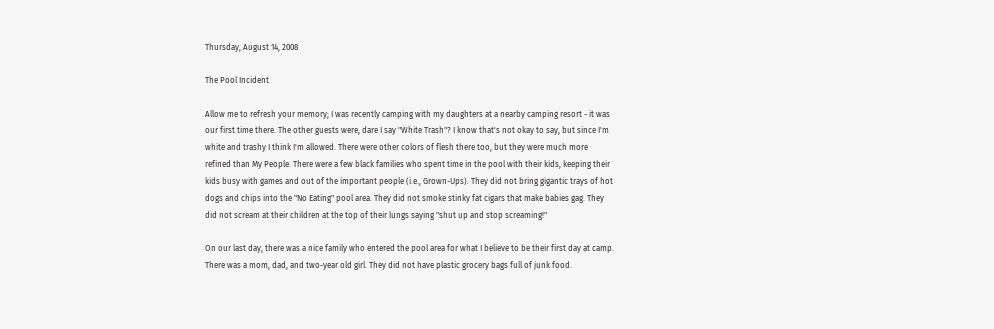Thursday, August 14, 2008

The Pool Incident

Allow me to refresh your memory; I was recently camping with my daughters at a nearby camping resort - it was our first time there. The other guests were, dare I say "White Trash"? I know that's not okay to say, but since I'm white and trashy I think I'm allowed. There were other colors of flesh there too, but they were much more refined than My People. There were a few black families who spent time in the pool with their kids, keeping their kids busy with games and out of the important people (i.e., Grown-Ups). They did not bring gigantic trays of hot dogs and chips into the "No Eating" pool area. They did not smoke stinky fat cigars that make babies gag. They did not scream at their children at the top of their lungs saying "shut up and stop screaming!"

On our last day, there was a nice family who entered the pool area for what I believe to be their first day at camp. There was a mom, dad, and two-year old girl. They did not have plastic grocery bags full of junk food.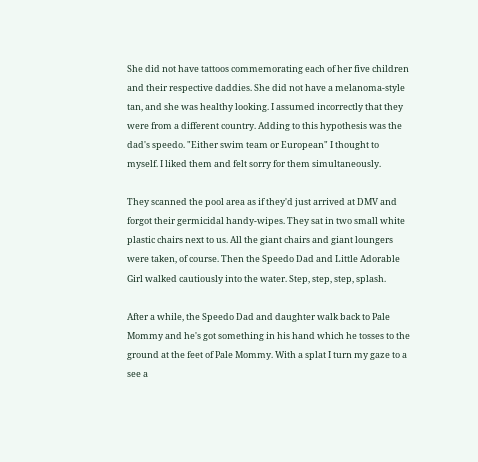She did not have tattoos commemorating each of her five children and their respective daddies. She did not have a melanoma-style tan, and she was healthy looking. I assumed incorrectly that they were from a different country. Adding to this hypothesis was the dad's speedo. "Either swim team or European" I thought to myself. I liked them and felt sorry for them simultaneously.

They scanned the pool area as if they'd just arrived at DMV and forgot their germicidal handy-wipes. They sat in two small white plastic chairs next to us. All the giant chairs and giant loungers were taken, of course. Then the Speedo Dad and Little Adorable Girl walked cautiously into the water. Step, step, step, splash.

After a while, the Speedo Dad and daughter walk back to Pale Mommy and he's got something in his hand which he tosses to the ground at the feet of Pale Mommy. With a splat I turn my gaze to a see a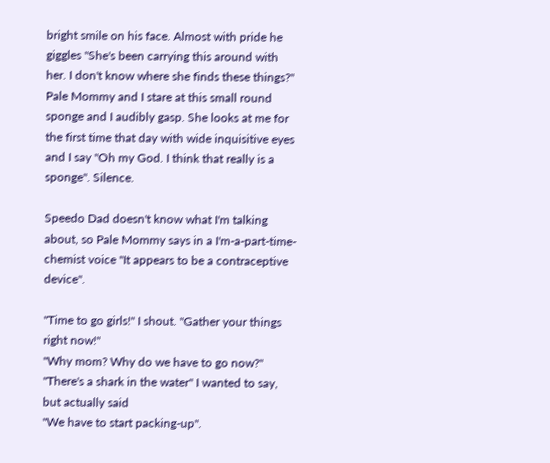bright smile on his face. Almost with pride he giggles "She's been carrying this around with her. I don't know where she finds these things?" Pale Mommy and I stare at this small round sponge and I audibly gasp. She looks at me for the first time that day with wide inquisitive eyes and I say "Oh my God. I think that really is a sponge". Silence.

Speedo Dad doesn't know what I'm talking about, so Pale Mommy says in a I'm-a-part-time-chemist voice "It appears to be a contraceptive device".

"Time to go girls!" I shout. "Gather your things right now!"
"Why mom? Why do we have to go now?"
"There's a shark in the water" I wanted to say, but actually said
"We have to start packing-up".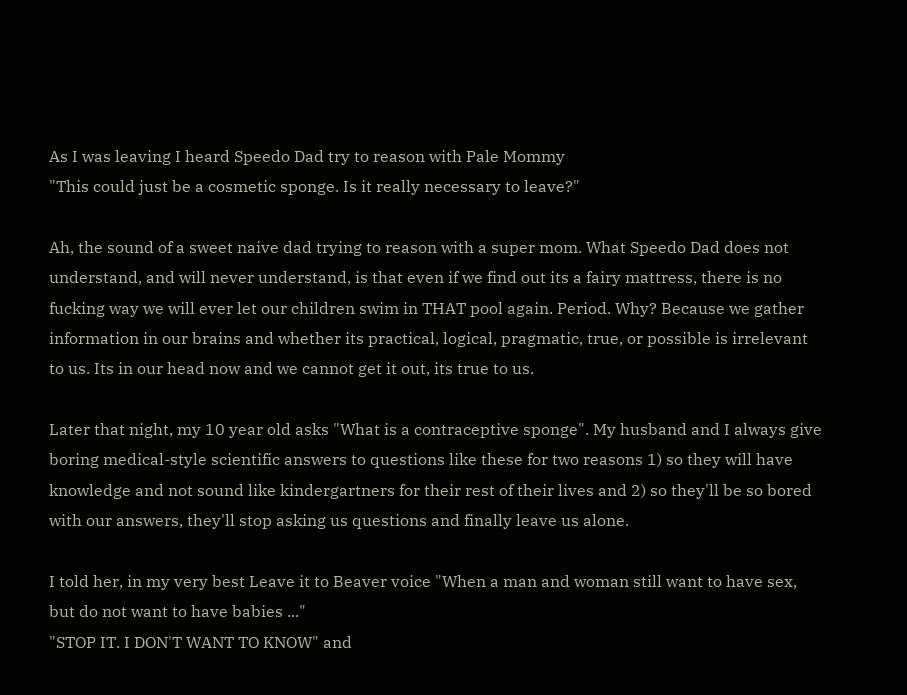As I was leaving I heard Speedo Dad try to reason with Pale Mommy
"This could just be a cosmetic sponge. Is it really necessary to leave?"

Ah, the sound of a sweet naive dad trying to reason with a super mom. What Speedo Dad does not understand, and will never understand, is that even if we find out its a fairy mattress, there is no fucking way we will ever let our children swim in THAT pool again. Period. Why? Because we gather information in our brains and whether its practical, logical, pragmatic, true, or possible is irrelevant to us. Its in our head now and we cannot get it out, its true to us.

Later that night, my 10 year old asks "What is a contraceptive sponge". My husband and I always give boring medical-style scientific answers to questions like these for two reasons 1) so they will have knowledge and not sound like kindergartners for their rest of their lives and 2) so they'll be so bored with our answers, they'll stop asking us questions and finally leave us alone.

I told her, in my very best Leave it to Beaver voice "When a man and woman still want to have sex, but do not want to have babies ..."
"STOP IT. I DON'T WANT TO KNOW" and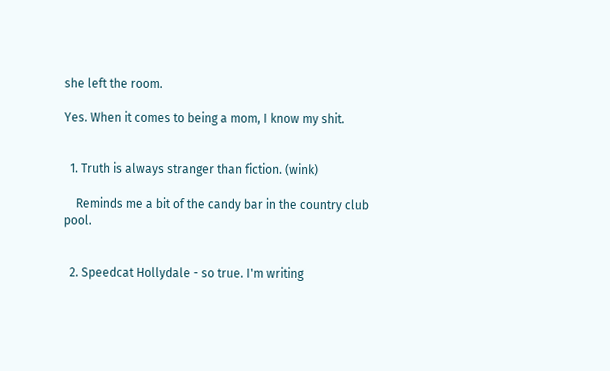she left the room.

Yes. When it comes to being a mom, I know my shit.


  1. Truth is always stranger than fiction. (wink)

    Reminds me a bit of the candy bar in the country club pool.


  2. Speedcat Hollydale - so true. I'm writing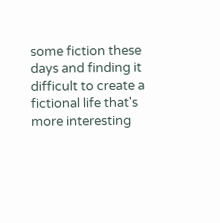some fiction these days and finding it difficult to create a fictional life that's more interesting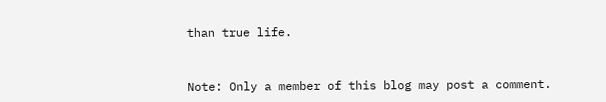than true life.


Note: Only a member of this blog may post a comment.